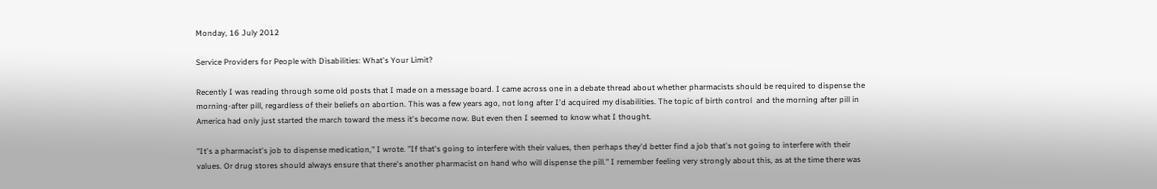Monday, 16 July 2012

Service Providers for People with Disabilities: What's Your Limit?

Recently I was reading through some old posts that I made on a message board. I came across one in a debate thread about whether pharmacists should be required to dispense the morning-after pill, regardless of their beliefs on abortion. This was a few years ago, not long after I'd acquired my disabilities. The topic of birth control  and the morning after pill in America had only just started the march toward the mess it's become now. But even then I seemed to know what I thought.

"It's a pharmacist's job to dispense medication," I wrote. "If that's going to interfere with their values, then perhaps they'd better find a job that's not going to interfere with their values. Or drug stores should always ensure that there's another pharmacist on hand who will dispense the pill." I remember feeling very strongly about this, as at the time there was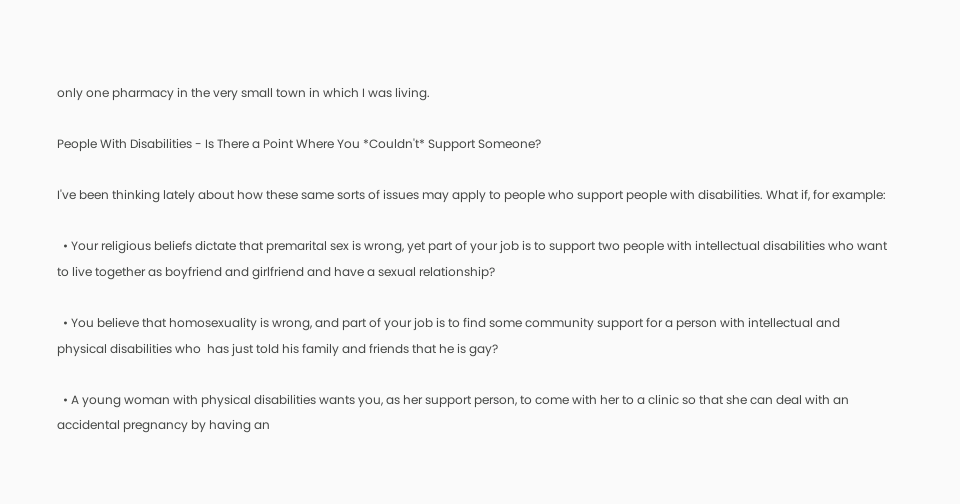only one pharmacy in the very small town in which I was living.

People With Disabilities - Is There a Point Where You *Couldn't* Support Someone?

I've been thinking lately about how these same sorts of issues may apply to people who support people with disabilities. What if, for example:

  • Your religious beliefs dictate that premarital sex is wrong, yet part of your job is to support two people with intellectual disabilities who want to live together as boyfriend and girlfriend and have a sexual relationship?

  • You believe that homosexuality is wrong, and part of your job is to find some community support for a person with intellectual and physical disabilities who  has just told his family and friends that he is gay?

  • A young woman with physical disabilities wants you, as her support person, to come with her to a clinic so that she can deal with an accidental pregnancy by having an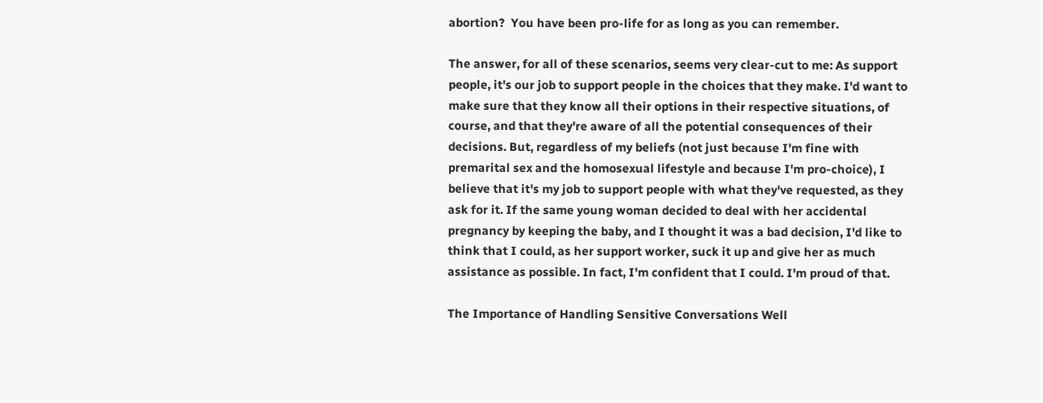abortion?  You have been pro-life for as long as you can remember.

The answer, for all of these scenarios, seems very clear-cut to me: As support people, it's our job to support people in the choices that they make. I'd want to make sure that they know all their options in their respective situations, of course, and that they're aware of all the potential consequences of their decisions. But, regardless of my beliefs (not just because I'm fine with premarital sex and the homosexual lifestyle and because I'm pro-choice), I believe that it's my job to support people with what they've requested, as they ask for it. If the same young woman decided to deal with her accidental pregnancy by keeping the baby, and I thought it was a bad decision, I'd like to think that I could, as her support worker, suck it up and give her as much assistance as possible. In fact, I'm confident that I could. I'm proud of that.

The Importance of Handling Sensitive Conversations Well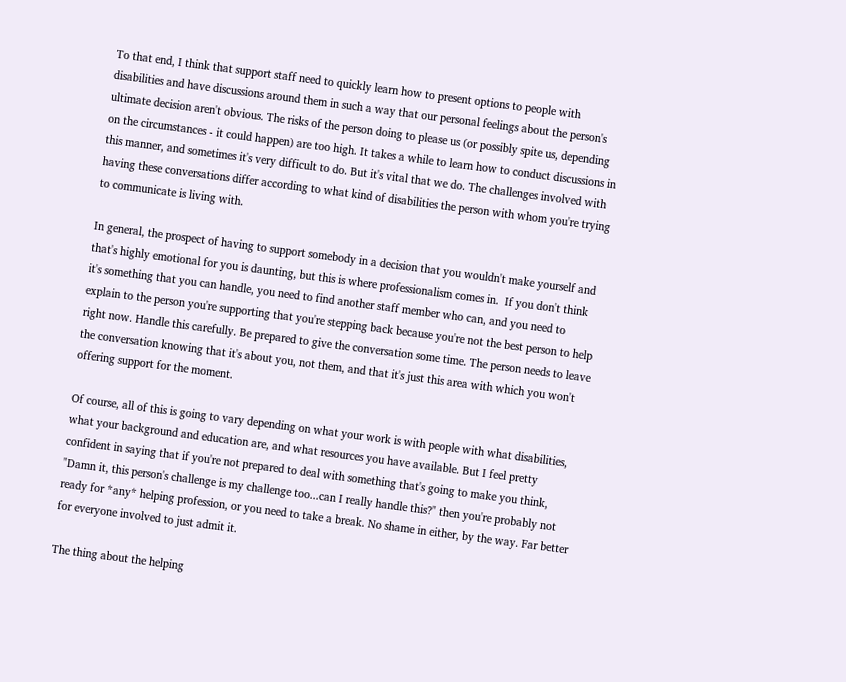To that end, I think that support staff need to quickly learn how to present options to people with disabilities and have discussions around them in such a way that our personal feelings about the person's ultimate decision aren't obvious. The risks of the person doing to please us (or possibly spite us, depending on the circumstances - it could happen) are too high. It takes a while to learn how to conduct discussions in this manner, and sometimes it's very difficult to do. But it's vital that we do. The challenges involved with having these conversations differ according to what kind of disabilities the person with whom you're trying to communicate is living with.

In general, the prospect of having to support somebody in a decision that you wouldn't make yourself and that's highly emotional for you is daunting, but this is where professionalism comes in.  If you don't think it's something that you can handle, you need to find another staff member who can, and you need to explain to the person you're supporting that you're stepping back because you're not the best person to help right now. Handle this carefully. Be prepared to give the conversation some time. The person needs to leave the conversation knowing that it's about you, not them, and that it's just this area with which you won't offering support for the moment.

Of course, all of this is going to vary depending on what your work is with people with what disabilities, what your background and education are, and what resources you have available. But I feel pretty confident in saying that if you're not prepared to deal with something that's going to make you think, "Damn it, this person's challenge is my challenge too...can I really handle this?" then you're probably not ready for *any* helping profession, or you need to take a break. No shame in either, by the way. Far better for everyone involved to just admit it.

The thing about the helping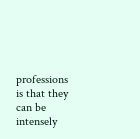professions is that they can be intensely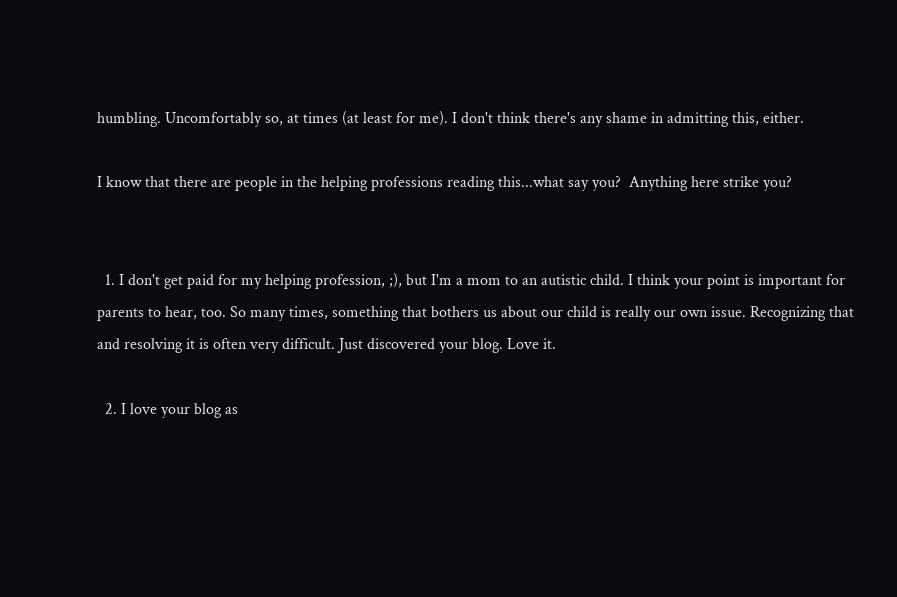humbling. Uncomfortably so, at times (at least for me). I don't think there's any shame in admitting this, either.

I know that there are people in the helping professions reading this...what say you?  Anything here strike you?


  1. I don't get paid for my helping profession, ;), but I'm a mom to an autistic child. I think your point is important for parents to hear, too. So many times, something that bothers us about our child is really our own issue. Recognizing that and resolving it is often very difficult. Just discovered your blog. Love it.

  2. I love your blog as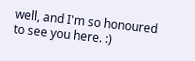well, and I'm so honoured to see you here. :)